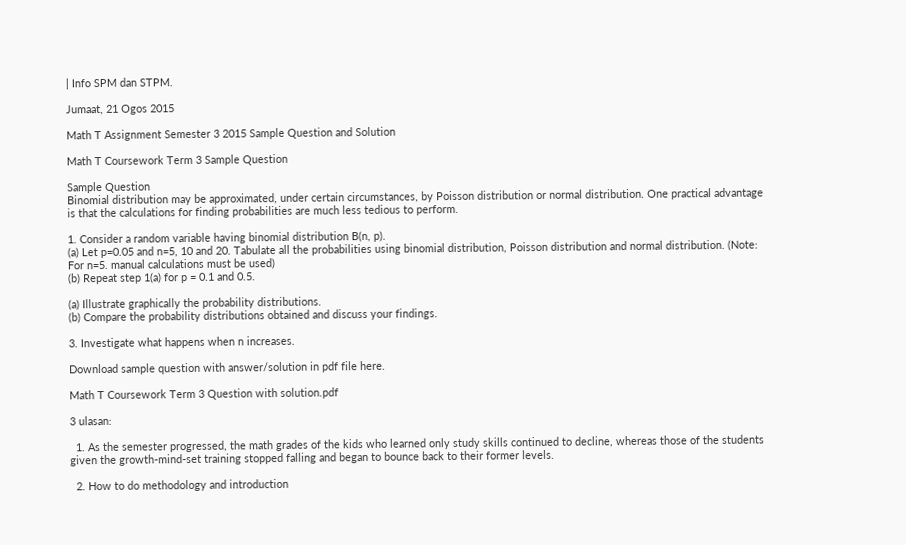| Info SPM dan STPM.

Jumaat, 21 Ogos 2015

Math T Assignment Semester 3 2015 Sample Question and Solution

Math T Coursework Term 3 Sample Question

Sample Question
Binomial distribution may be approximated, under certain circumstances, by Poisson distribution or normal distribution. One practical advantage is that the calculations for finding probabilities are much less tedious to perform.

1. Consider a random variable having binomial distribution B(n, p).
(a) Let p=0.05 and n=5, 10 and 20. Tabulate all the probabilities using binomial distribution, Poisson distribution and normal distribution. (Note: For n=5. manual calculations must be used)
(b) Repeat step 1(a) for p = 0.1 and 0.5.

(a) Illustrate graphically the probability distributions.
(b) Compare the probability distributions obtained and discuss your findings.

3. Investigate what happens when n increases.

Download sample question with answer/solution in pdf file here.

Math T Coursework Term 3 Question with solution.pdf

3 ulasan:

  1. As the semester progressed, the math grades of the kids who learned only study skills continued to decline, whereas those of the students given the growth-mind-set training stopped falling and began to bounce back to their former levels.

  2. How to do methodology and introduction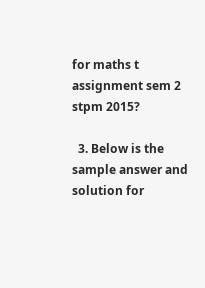for maths t assignment sem 2 stpm 2015?

  3. Below is the sample answer and solution for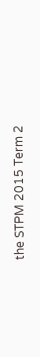the STPM 2015 Term 2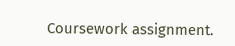Coursework assignment.